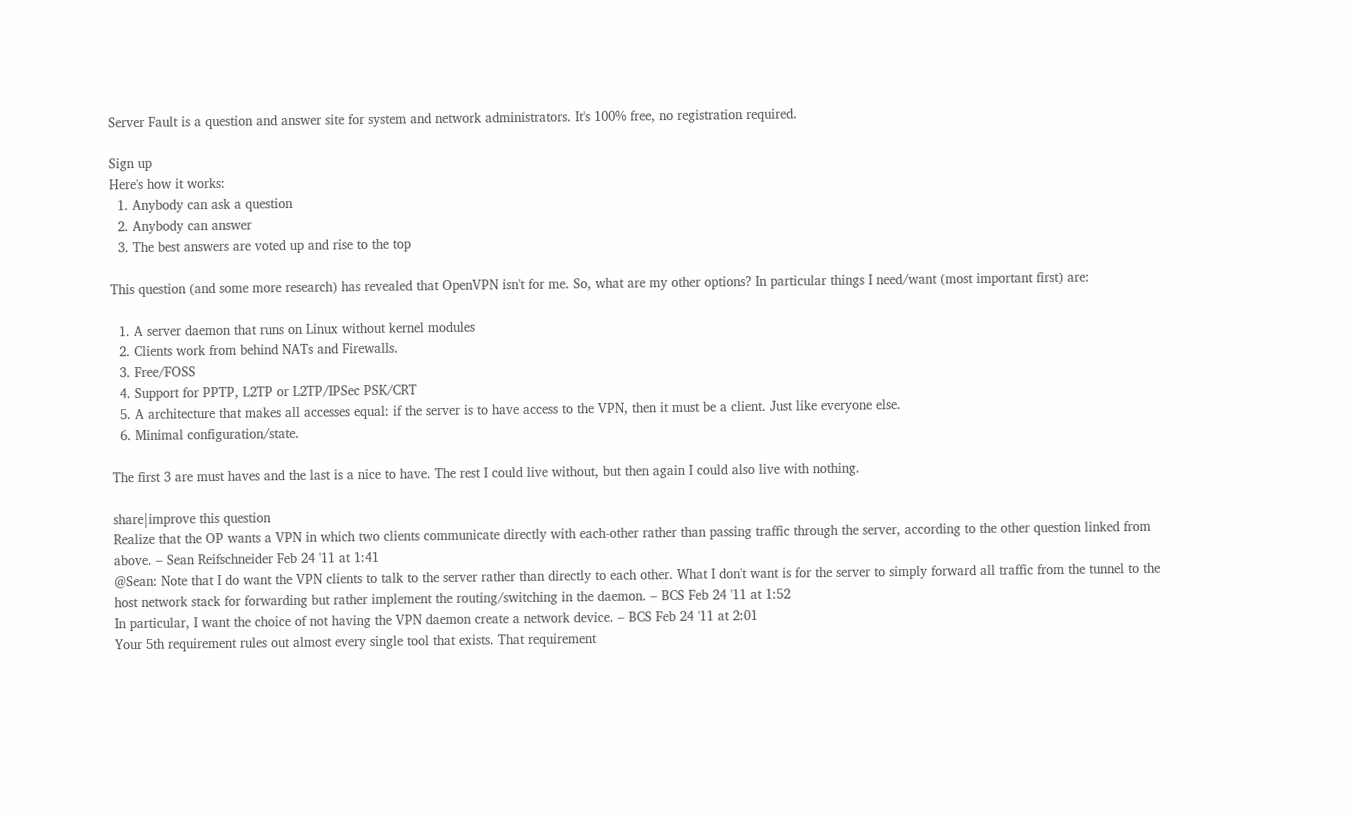Server Fault is a question and answer site for system and network administrators. It's 100% free, no registration required.

Sign up
Here's how it works:
  1. Anybody can ask a question
  2. Anybody can answer
  3. The best answers are voted up and rise to the top

This question (and some more research) has revealed that OpenVPN isn't for me. So, what are my other options? In particular things I need/want (most important first) are:

  1. A server daemon that runs on Linux without kernel modules
  2. Clients work from behind NATs and Firewalls.
  3. Free/FOSS
  4. Support for PPTP, L2TP or L2TP/IPSec PSK/CRT
  5. A architecture that makes all accesses equal: if the server is to have access to the VPN, then it must be a client. Just like everyone else.
  6. Minimal configuration/state.

The first 3 are must haves and the last is a nice to have. The rest I could live without, but then again I could also live with nothing.

share|improve this question
Realize that the OP wants a VPN in which two clients communicate directly with each-other rather than passing traffic through the server, according to the other question linked from above. – Sean Reifschneider Feb 24 '11 at 1:41
@Sean: Note that I do want the VPN clients to talk to the server rather than directly to each other. What I don't want is for the server to simply forward all traffic from the tunnel to the host network stack for forwarding but rather implement the routing/switching in the daemon. – BCS Feb 24 '11 at 1:52
In particular, I want the choice of not having the VPN daemon create a network device. – BCS Feb 24 '11 at 2:01
Your 5th requirement rules out almost every single tool that exists. That requirement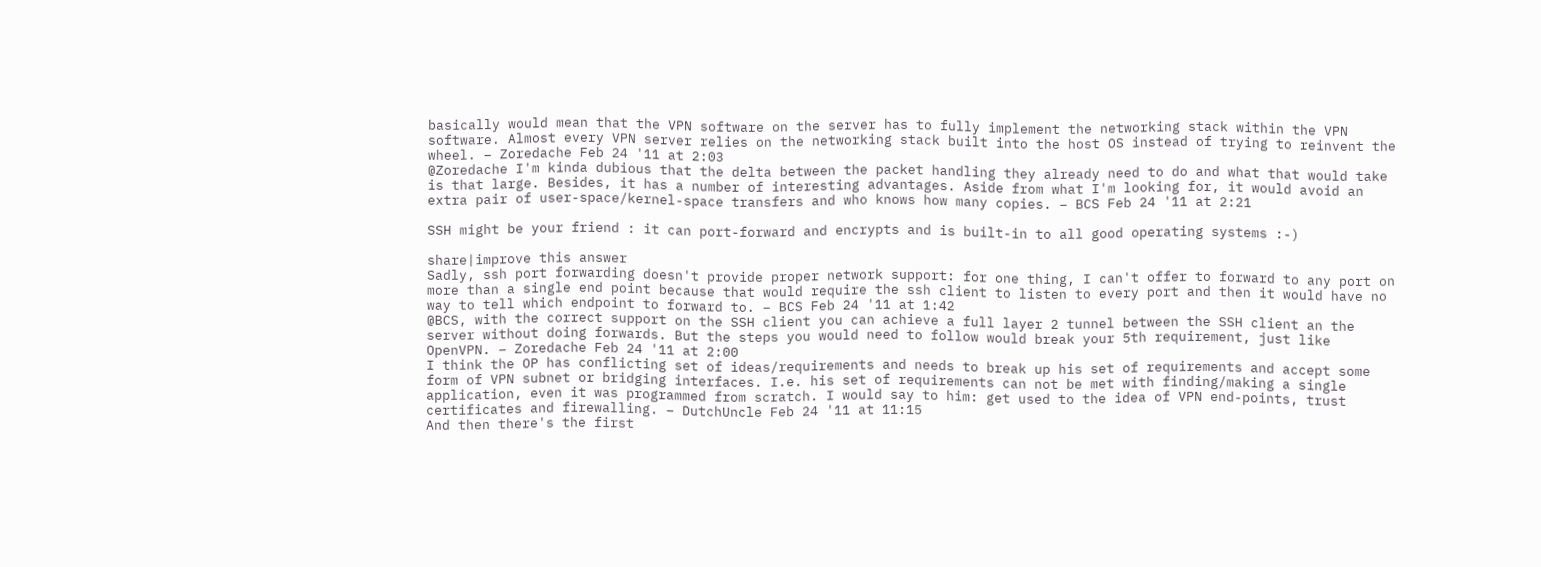basically would mean that the VPN software on the server has to fully implement the networking stack within the VPN software. Almost every VPN server relies on the networking stack built into the host OS instead of trying to reinvent the wheel. – Zoredache Feb 24 '11 at 2:03
@Zoredache I'm kinda dubious that the delta between the packet handling they already need to do and what that would take is that large. Besides, it has a number of interesting advantages. Aside from what I'm looking for, it would avoid an extra pair of user-space/kernel-space transfers and who knows how many copies. – BCS Feb 24 '11 at 2:21

SSH might be your friend : it can port-forward and encrypts and is built-in to all good operating systems :-)

share|improve this answer
Sadly, ssh port forwarding doesn't provide proper network support: for one thing, I can't offer to forward to any port on more than a single end point because that would require the ssh client to listen to every port and then it would have no way to tell which endpoint to forward to. – BCS Feb 24 '11 at 1:42
@BCS, with the correct support on the SSH client you can achieve a full layer 2 tunnel between the SSH client an the server without doing forwards. But the steps you would need to follow would break your 5th requirement, just like OpenVPN. – Zoredache Feb 24 '11 at 2:00
I think the OP has conflicting set of ideas/requirements and needs to break up his set of requirements and accept some form of VPN subnet or bridging interfaces. I.e. his set of requirements can not be met with finding/making a single application, even it was programmed from scratch. I would say to him: get used to the idea of VPN end-points, trust certificates and firewalling. – DutchUncle Feb 24 '11 at 11:15
And then there's the first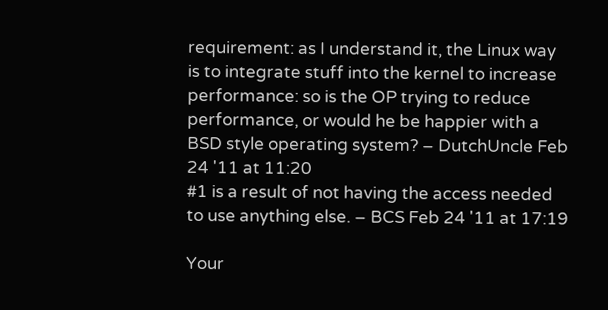requirement: as I understand it, the Linux way is to integrate stuff into the kernel to increase performance: so is the OP trying to reduce performance, or would he be happier with a BSD style operating system? – DutchUncle Feb 24 '11 at 11:20
#1 is a result of not having the access needed to use anything else. – BCS Feb 24 '11 at 17:19

Your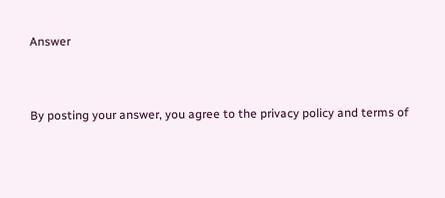Answer


By posting your answer, you agree to the privacy policy and terms of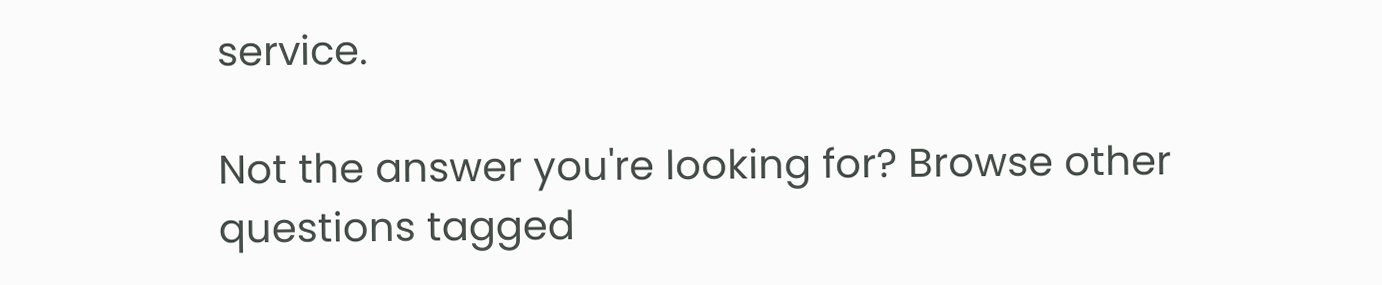service.

Not the answer you're looking for? Browse other questions tagged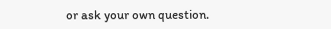or ask your own question.